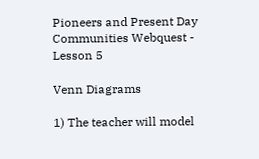Pioneers and Present Day Communities Webquest - Lesson 5

Venn Diagrams

1) The teacher will model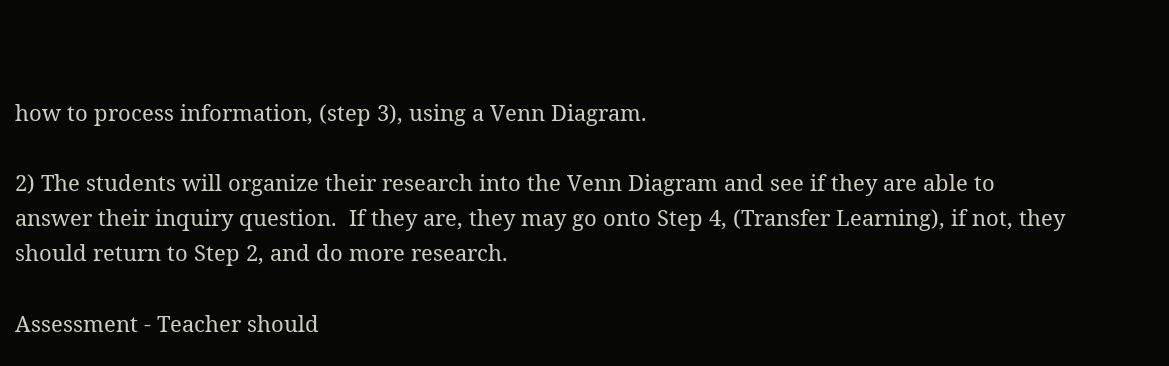how to process information, (step 3), using a Venn Diagram.

2) The students will organize their research into the Venn Diagram and see if they are able to answer their inquiry question.  If they are, they may go onto Step 4, (Transfer Learning), if not, they should return to Step 2, and do more research.

Assessment - Teacher should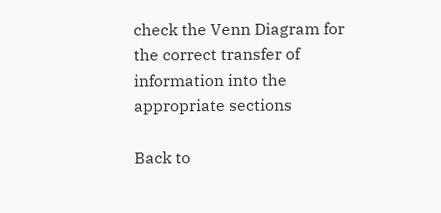check the Venn Diagram for the correct transfer of information into the appropriate sections

Back to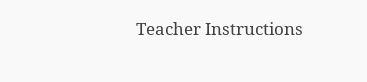Teacher Instructions